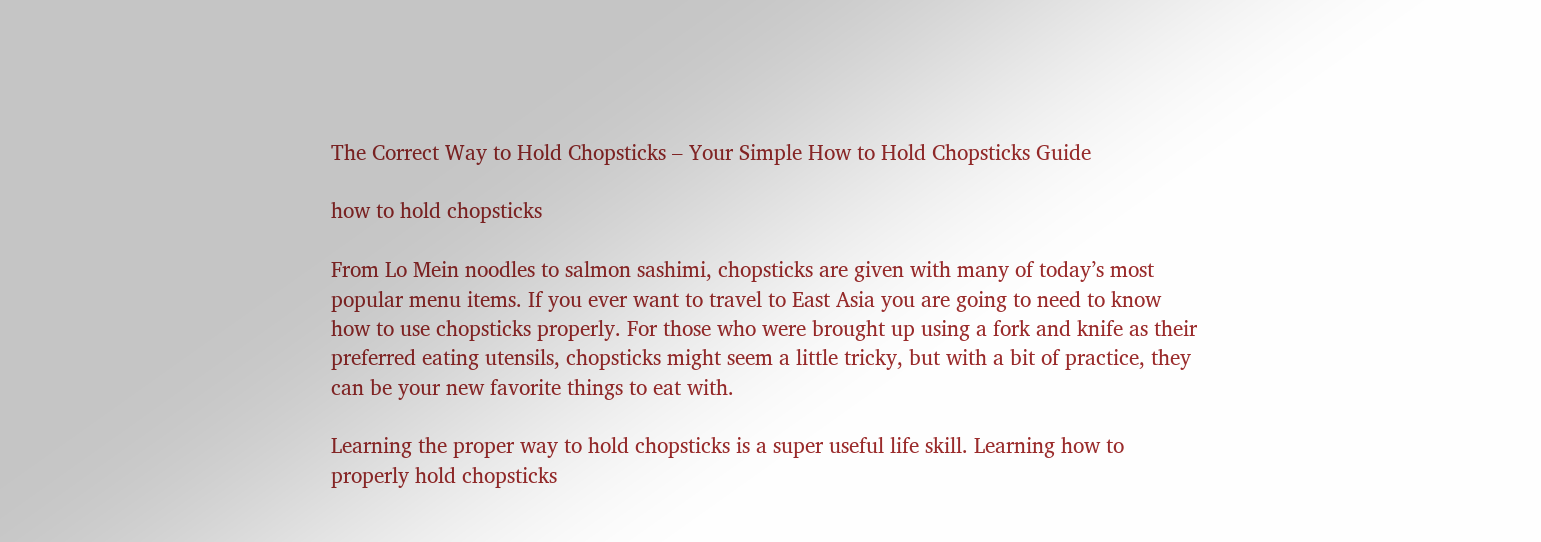The Correct Way to Hold Chopsticks – Your Simple How to Hold Chopsticks Guide

how to hold chopsticks

From Lo Mein noodles to salmon sashimi, chopsticks are given with many of today’s most popular menu items. If you ever want to travel to East Asia you are going to need to know how to use chopsticks properly. For those who were brought up using a fork and knife as their preferred eating utensils, chopsticks might seem a little tricky, but with a bit of practice, they can be your new favorite things to eat with.

Learning the proper way to hold chopsticks is a super useful life skill. Learning how to properly hold chopsticks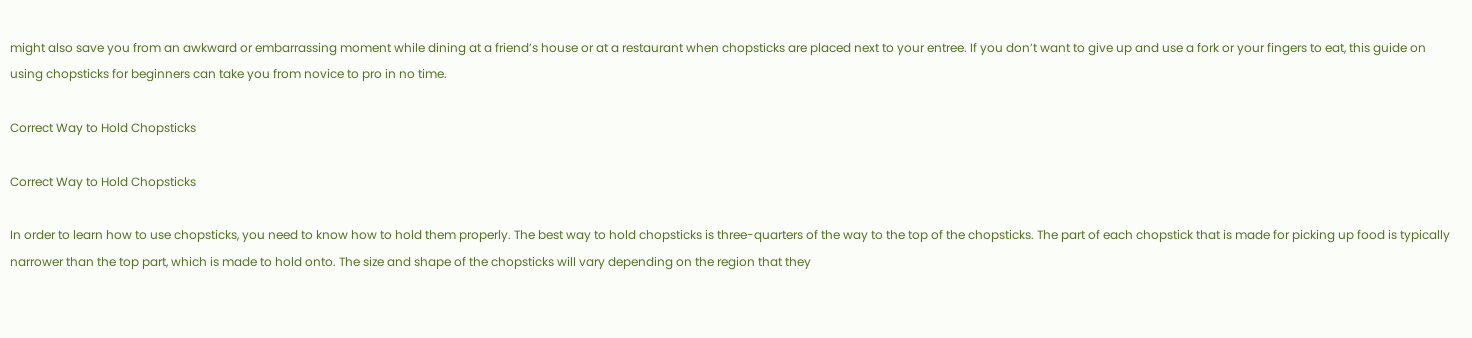might also save you from an awkward or embarrassing moment while dining at a friend’s house or at a restaurant when chopsticks are placed next to your entree. If you don’t want to give up and use a fork or your fingers to eat, this guide on using chopsticks for beginners can take you from novice to pro in no time.

Correct Way to Hold Chopsticks

Correct Way to Hold Chopsticks

In order to learn how to use chopsticks, you need to know how to hold them properly. The best way to hold chopsticks is three-quarters of the way to the top of the chopsticks. The part of each chopstick that is made for picking up food is typically narrower than the top part, which is made to hold onto. The size and shape of the chopsticks will vary depending on the region that they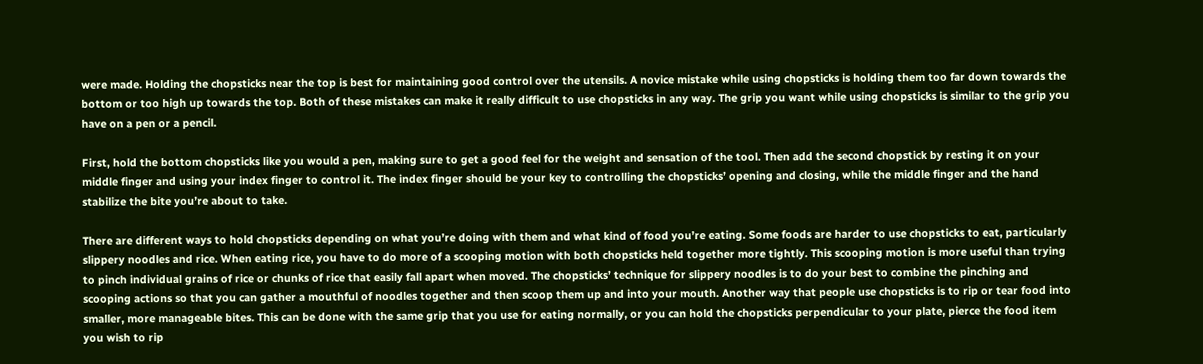were made. Holding the chopsticks near the top is best for maintaining good control over the utensils. A novice mistake while using chopsticks is holding them too far down towards the bottom or too high up towards the top. Both of these mistakes can make it really difficult to use chopsticks in any way. The grip you want while using chopsticks is similar to the grip you have on a pen or a pencil.

First, hold the bottom chopsticks like you would a pen, making sure to get a good feel for the weight and sensation of the tool. Then add the second chopstick by resting it on your middle finger and using your index finger to control it. The index finger should be your key to controlling the chopsticks’ opening and closing, while the middle finger and the hand stabilize the bite you’re about to take.

There are different ways to hold chopsticks depending on what you’re doing with them and what kind of food you’re eating. Some foods are harder to use chopsticks to eat, particularly slippery noodles and rice. When eating rice, you have to do more of a scooping motion with both chopsticks held together more tightly. This scooping motion is more useful than trying to pinch individual grains of rice or chunks of rice that easily fall apart when moved. The chopsticks’ technique for slippery noodles is to do your best to combine the pinching and scooping actions so that you can gather a mouthful of noodles together and then scoop them up and into your mouth. Another way that people use chopsticks is to rip or tear food into smaller, more manageable bites. This can be done with the same grip that you use for eating normally, or you can hold the chopsticks perpendicular to your plate, pierce the food item you wish to rip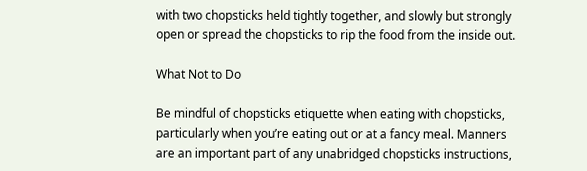with two chopsticks held tightly together, and slowly but strongly open or spread the chopsticks to rip the food from the inside out.

What Not to Do

Be mindful of chopsticks etiquette when eating with chopsticks, particularly when you’re eating out or at a fancy meal. Manners are an important part of any unabridged chopsticks instructions,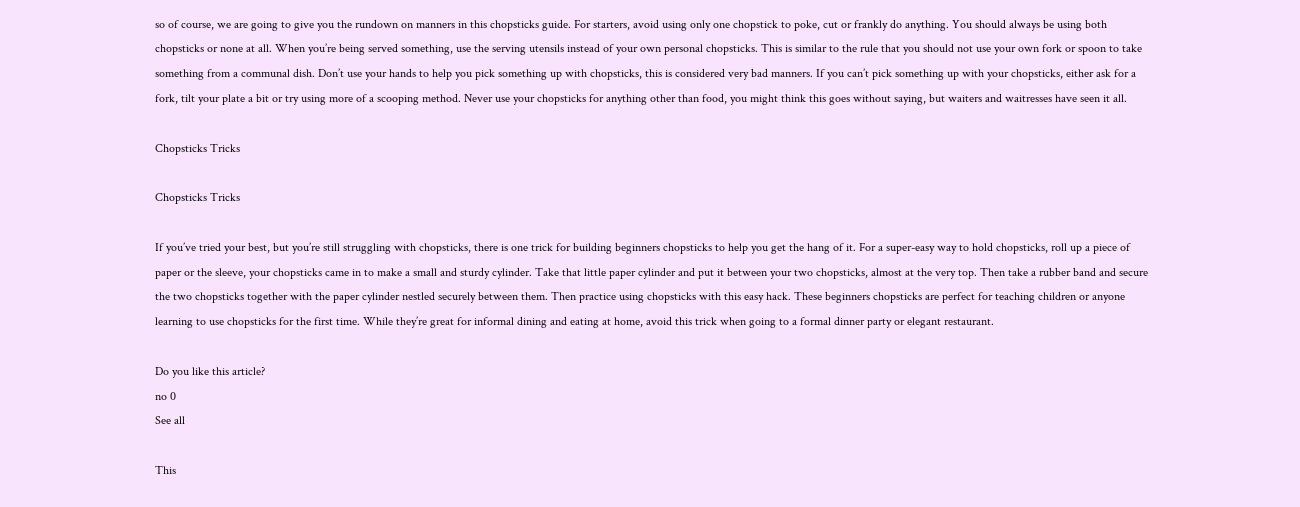so of course, we are going to give you the rundown on manners in this chopsticks guide. For starters, avoid using only one chopstick to poke, cut or frankly do anything. You should always be using both chopsticks or none at all. When you’re being served something, use the serving utensils instead of your own personal chopsticks. This is similar to the rule that you should not use your own fork or spoon to take something from a communal dish. Don’t use your hands to help you pick something up with chopsticks, this is considered very bad manners. If you can’t pick something up with your chopsticks, either ask for a fork, tilt your plate a bit or try using more of a scooping method. Never use your chopsticks for anything other than food, you might think this goes without saying, but waiters and waitresses have seen it all.

Chopsticks Tricks

Chopsticks Tricks

If you’ve tried your best, but you’re still struggling with chopsticks, there is one trick for building beginners chopsticks to help you get the hang of it. For a super-easy way to hold chopsticks, roll up a piece of paper or the sleeve, your chopsticks came in to make a small and sturdy cylinder. Take that little paper cylinder and put it between your two chopsticks, almost at the very top. Then take a rubber band and secure the two chopsticks together with the paper cylinder nestled securely between them. Then practice using chopsticks with this easy hack. These beginners chopsticks are perfect for teaching children or anyone learning to use chopsticks for the first time. While they’re great for informal dining and eating at home, avoid this trick when going to a formal dinner party or elegant restaurant.

Do you like this article?
no 0
See all

This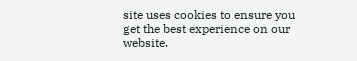site uses cookies to ensure you get the best experience on our website.